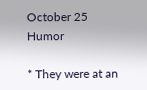October 25 Humor

* They were at an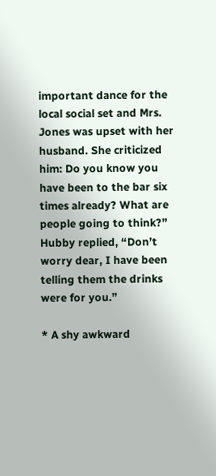important dance for the local social set and Mrs. Jones was upset with her husband. She criticized him: Do you know you have been to the bar six times already? What are people going to think?” Hubby replied, “Don’t worry dear, I have been telling them the drinks were for you.”

* A shy awkward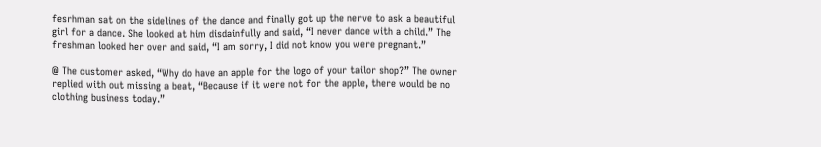fesrhman sat on the sidelines of the dance and finally got up the nerve to ask a beautiful girl for a dance. She looked at him disdainfully and said, “I never dance with a child.” The freshman looked her over and said, “I am sorry, I did not know you were pregnant.”

@ The customer asked, “Why do have an apple for the logo of your tailor shop?” The owner replied with out missing a beat, “Because if it were not for the apple, there would be no clothing business today.”